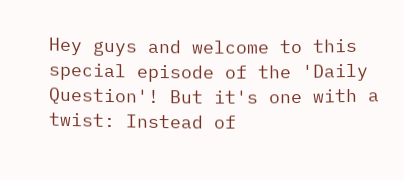Hey guys and welcome to this special episode of the 'Daily Question'! But it's one with a twist: Instead of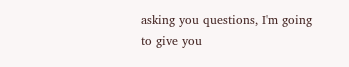asking you questions, I'm going to give you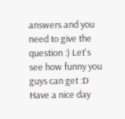answers and you need to give the question :) Let's see how funny you guys can get :D Have a nice day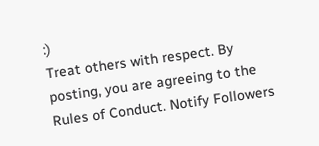:)
Treat others with respect. By posting, you are agreeing to the Rules of Conduct. Notify Followers